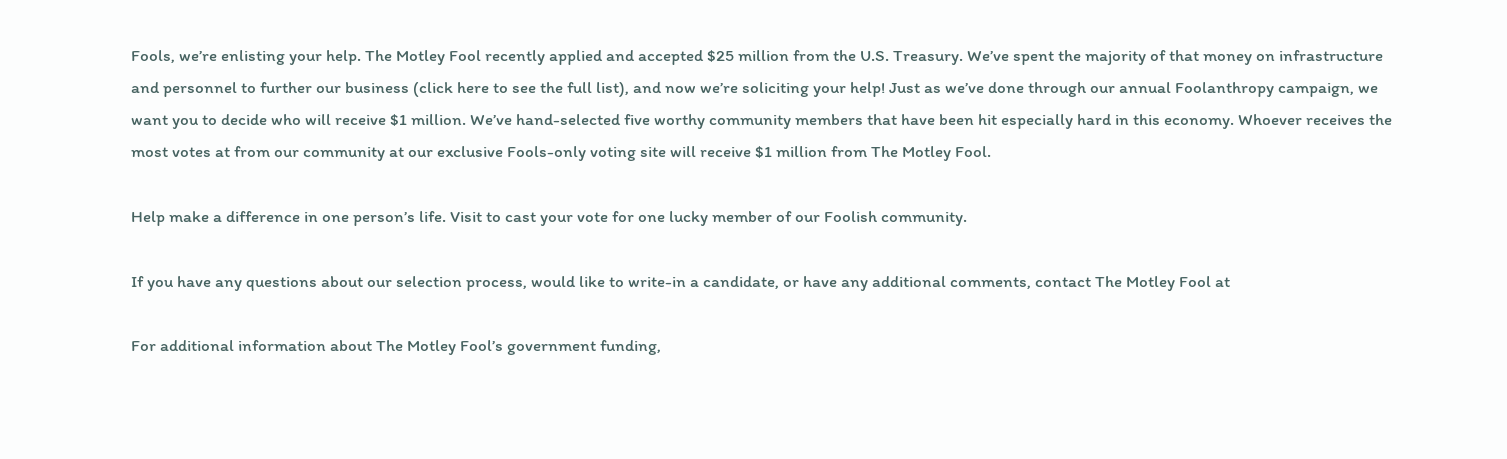Fools, we’re enlisting your help. The Motley Fool recently applied and accepted $25 million from the U.S. Treasury. We’ve spent the majority of that money on infrastructure and personnel to further our business (click here to see the full list), and now we’re soliciting your help! Just as we’ve done through our annual Foolanthropy campaign, we want you to decide who will receive $1 million. We’ve hand-selected five worthy community members that have been hit especially hard in this economy. Whoever receives the most votes at from our community at our exclusive Fools-only voting site will receive $1 million from The Motley Fool.

Help make a difference in one person’s life. Visit to cast your vote for one lucky member of our Foolish community.

If you have any questions about our selection process, would like to write-in a candidate, or have any additional comments, contact The Motley Fool at

For additional information about The Motley Fool’s government funding,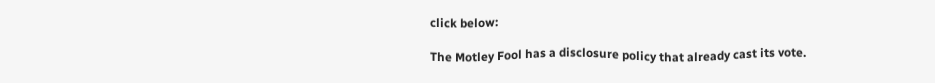click below:

The Motley Fool has a disclosure policy that already cast its vote.